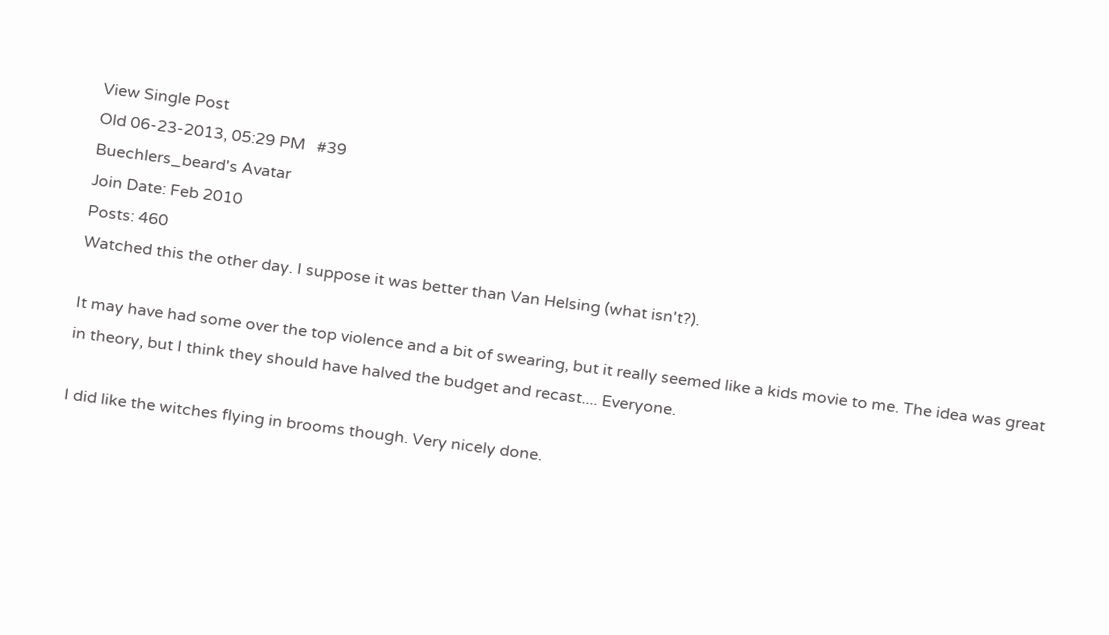View Single Post
Old 06-23-2013, 05:29 PM   #39
Buechlers_beard's Avatar
Join Date: Feb 2010
Posts: 460
Watched this the other day. I suppose it was better than Van Helsing (what isn't?).

It may have had some over the top violence and a bit of swearing, but it really seemed like a kids movie to me. The idea was great in theory, but I think they should have halved the budget and recast.... Everyone.

I did like the witches flying in brooms though. Very nicely done.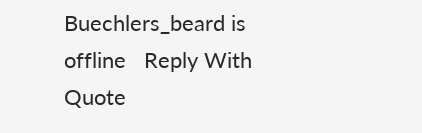Buechlers_beard is offline   Reply With Quote